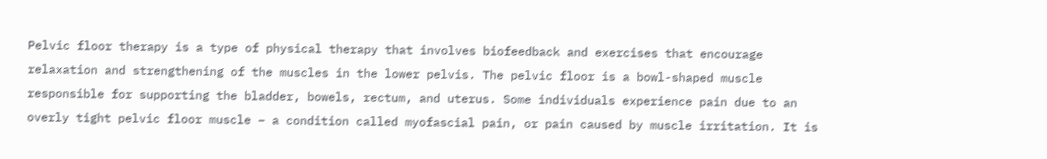Pelvic floor therapy is a type of physical therapy that involves biofeedback and exercises that encourage relaxation and strengthening of the muscles in the lower pelvis. The pelvic floor is a bowl-shaped muscle responsible for supporting the bladder, bowels, rectum, and uterus. Some individuals experience pain due to an overly tight pelvic floor muscle – a condition called myofascial pain, or pain caused by muscle irritation. It is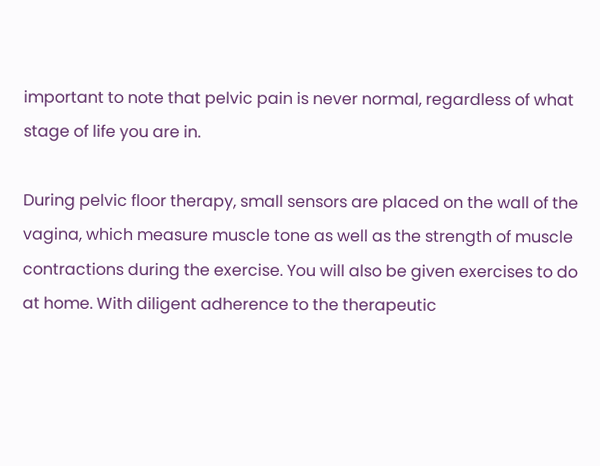important to note that pelvic pain is never normal, regardless of what stage of life you are in.

During pelvic floor therapy, small sensors are placed on the wall of the vagina, which measure muscle tone as well as the strength of muscle contractions during the exercise. You will also be given exercises to do at home. With diligent adherence to the therapeutic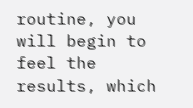routine, you will begin to feel the results, which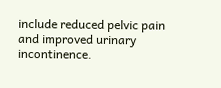include reduced pelvic pain and improved urinary incontinence.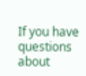If you have questions about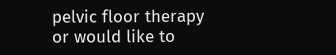pelvic floor therapy or would like to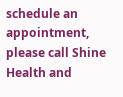schedule an appointment, please call Shine Health and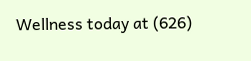Wellness today at (626)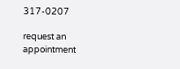317-0207

request an appointment